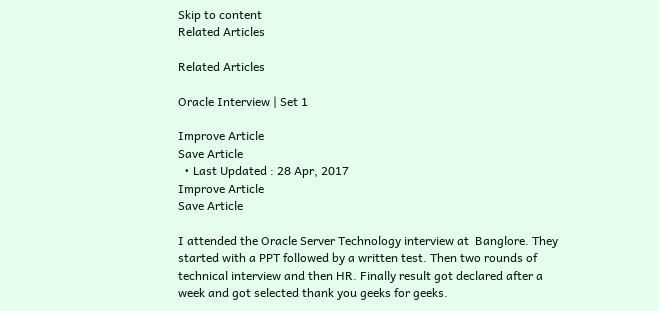Skip to content
Related Articles

Related Articles

Oracle Interview | Set 1

Improve Article
Save Article
  • Last Updated : 28 Apr, 2017
Improve Article
Save Article

I attended the Oracle Server Technology interview at  Banglore. They started with a PPT followed by a written test. Then two rounds of technical interview and then HR. Finally result got declared after a week and got selected thank you geeks for geeks.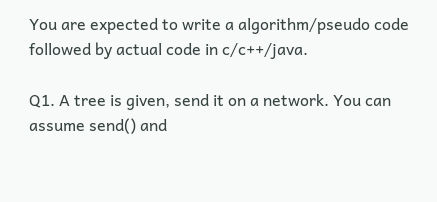You are expected to write a algorithm/pseudo code followed by actual code in c/c++/java.

Q1. A tree is given, send it on a network. You can assume send() and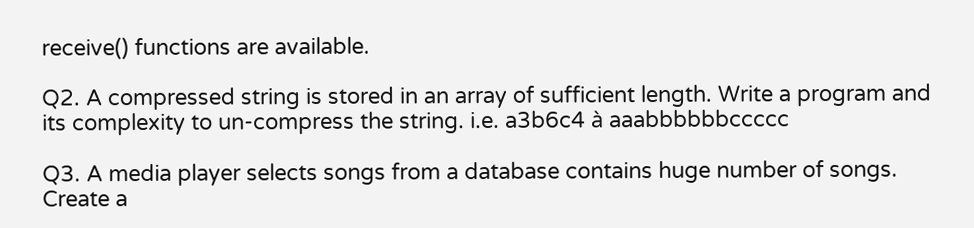receive() functions are available.

Q2. A compressed string is stored in an array of sufficient length. Write a program and its complexity to un-compress the string. i.e. a3b6c4 à aaabbbbbbccccc

Q3. A media player selects songs from a database contains huge number of songs. Create a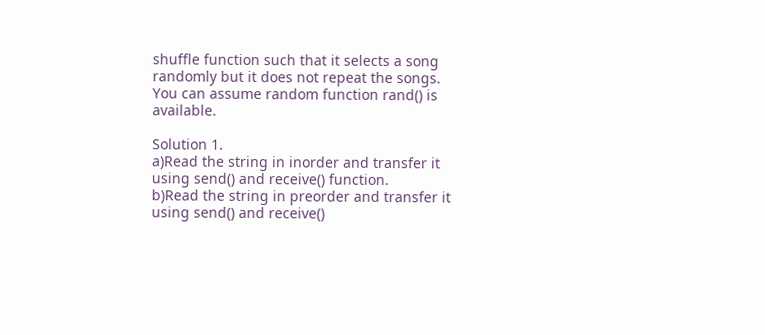shuffle function such that it selects a song randomly but it does not repeat the songs. You can assume random function rand() is available.

Solution 1.
a)Read the string in inorder and transfer it using send() and receive() function.
b)Read the string in preorder and transfer it using send() and receive()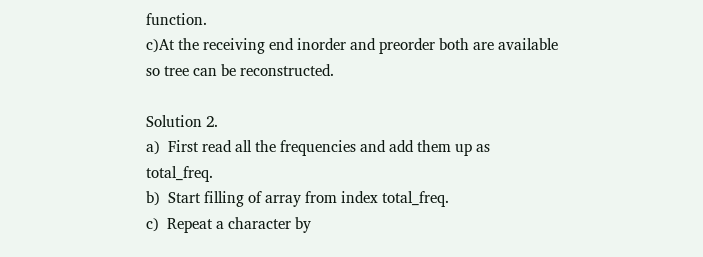function.
c)At the receiving end inorder and preorder both are available so tree can be reconstructed.

Solution 2.
a)  First read all the frequencies and add them up as total_freq.
b)  Start filling of array from index total_freq.
c)  Repeat a character by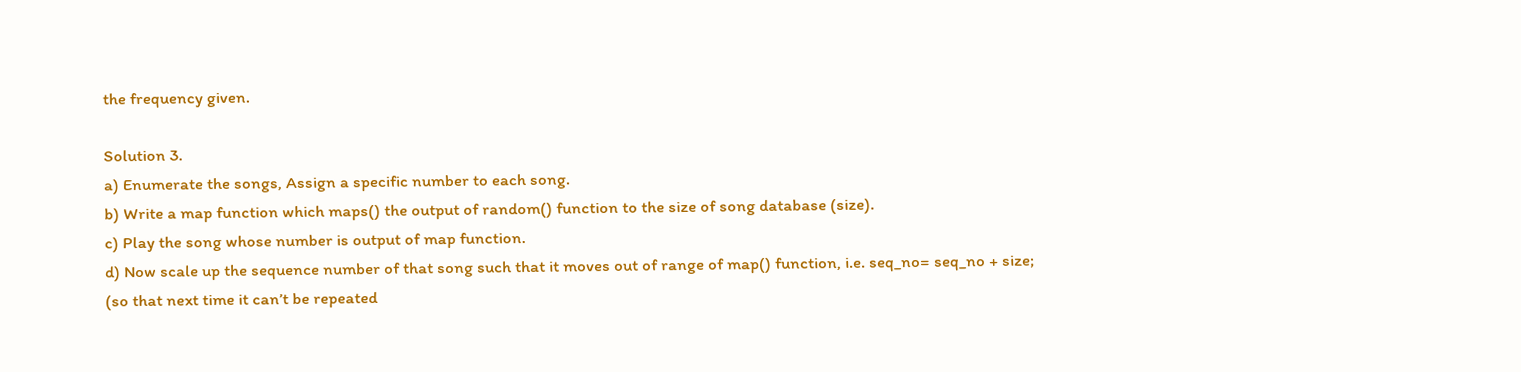the frequency given.

Solution 3.
a) Enumerate the songs, Assign a specific number to each song.
b) Write a map function which maps() the output of random() function to the size of song database (size).
c) Play the song whose number is output of map function.
d) Now scale up the sequence number of that song such that it moves out of range of map() function, i.e. seq_no= seq_no + size;  (so that next time it can’t be repeated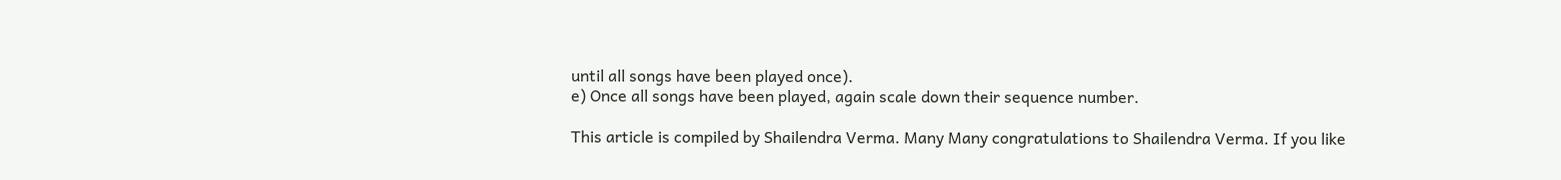until all songs have been played once).
e) Once all songs have been played, again scale down their sequence number.

This article is compiled by Shailendra Verma. Many Many congratulations to Shailendra Verma. If you like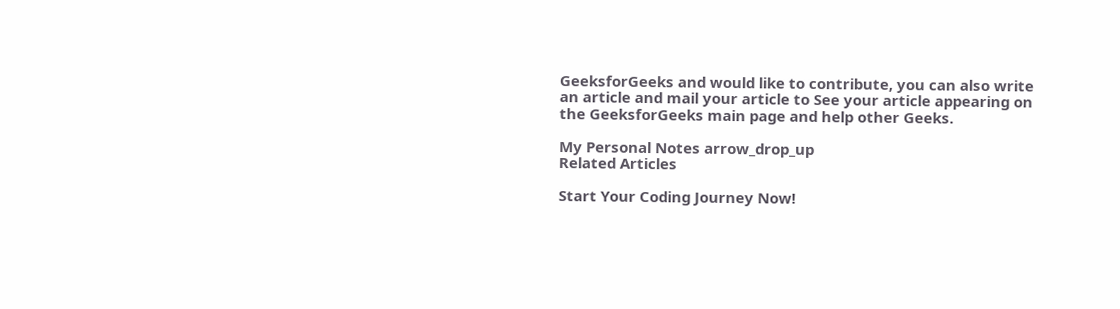GeeksforGeeks and would like to contribute, you can also write an article and mail your article to See your article appearing on the GeeksforGeeks main page and help other Geeks.

My Personal Notes arrow_drop_up
Related Articles

Start Your Coding Journey Now!